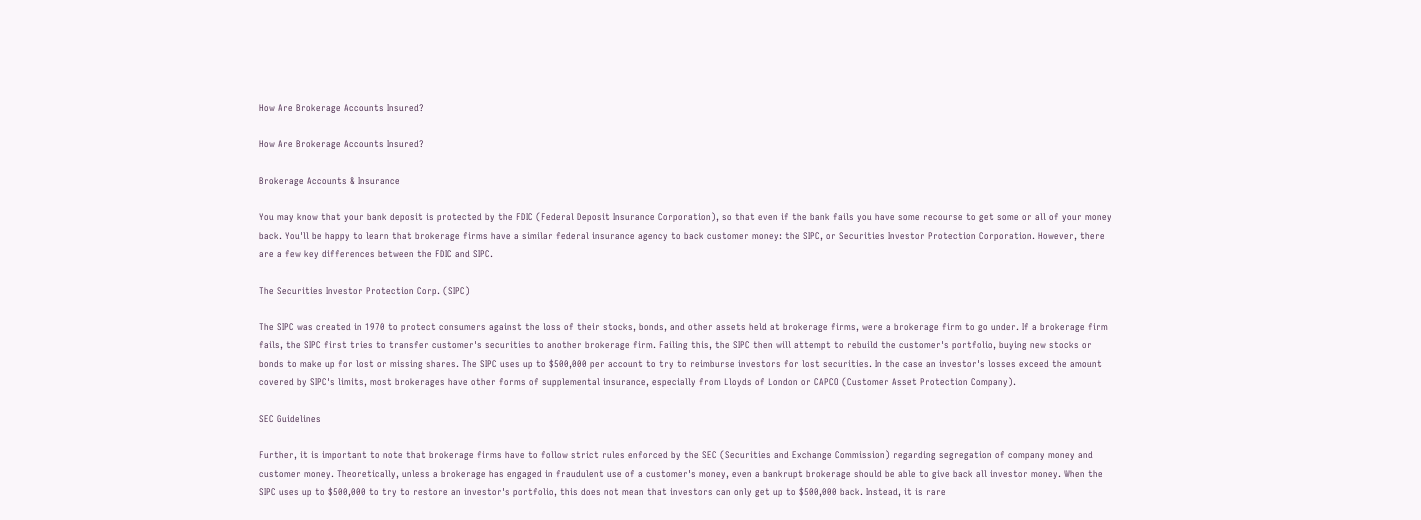How Are Brokerage Accounts Insured?

How Are Brokerage Accounts Insured?

Brokerage Accounts & Insurance

You may know that your bank deposit is protected by the FDIC (Federal Deposit Insurance Corporation), so that even if the bank fails you have some recourse to get some or all of your money back. You'll be happy to learn that brokerage firms have a similar federal insurance agency to back customer money: the SIPC, or Securities Investor Protection Corporation. However, there are a few key differences between the FDIC and SIPC.

The Securities Investor Protection Corp. (SIPC)

The SIPC was created in 1970 to protect consumers against the loss of their stocks, bonds, and other assets held at brokerage firms, were a brokerage firm to go under. If a brokerage firm fails, the SIPC first tries to transfer customer's securities to another brokerage firm. Failing this, the SIPC then will attempt to rebuild the customer's portfolio, buying new stocks or bonds to make up for lost or missing shares. The SIPC uses up to $500,000 per account to try to reimburse investors for lost securities. In the case an investor's losses exceed the amount covered by SIPC's limits, most brokerages have other forms of supplemental insurance, especially from Lloyds of London or CAPCO (Customer Asset Protection Company).

SEC Guidelines

Further, it is important to note that brokerage firms have to follow strict rules enforced by the SEC (Securities and Exchange Commission) regarding segregation of company money and customer money. Theoretically, unless a brokerage has engaged in fraudulent use of a customer's money, even a bankrupt brokerage should be able to give back all investor money. When the SIPC uses up to $500,000 to try to restore an investor's portfolio, this does not mean that investors can only get up to $500,000 back. Instead, it is rare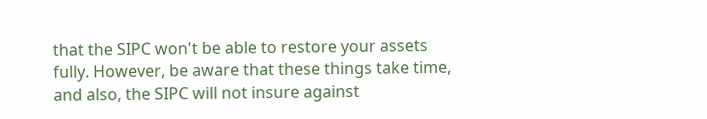that the SIPC won't be able to restore your assets fully. However, be aware that these things take time, and also, the SIPC will not insure against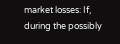market losses: If, during the possibly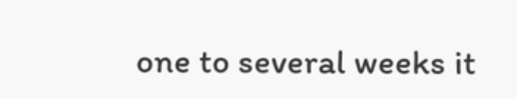one to several weeks it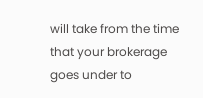will take from the time that your brokerage goes under to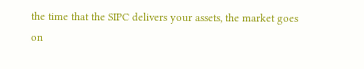the time that the SIPC delivers your assets, the market goes on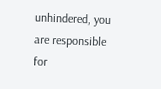unhindered, you are responsible for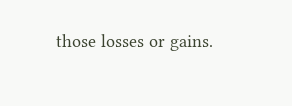those losses or gains.